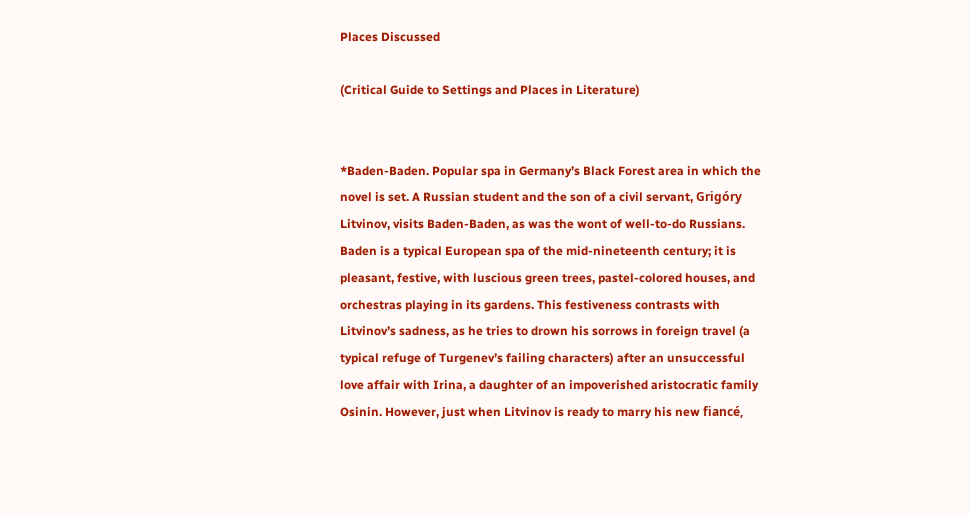Places Discussed

(Critical Guide to Settings and Places in Literature)


*Baden-Baden. Popular spa in Germany’s Black Forest area in which the novel is set. A Russian student and the son of a civil servant, Grigóry Litvinov, visits Baden-Baden, as was the wont of well-to-do Russians. Baden is a typical European spa of the mid-nineteenth century; it is pleasant, festive, with luscious green trees, pastel-colored houses, and orchestras playing in its gardens. This festiveness contrasts with Litvinov’s sadness, as he tries to drown his sorrows in foreign travel (a typical refuge of Turgenev’s failing characters) after an unsuccessful love affair with Irina, a daughter of an impoverished aristocratic family Osinin. However, just when Litvinov is ready to marry his new fiancé,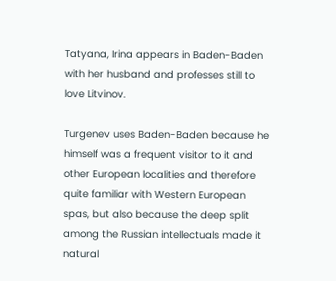Tatyana, Irina appears in Baden-Baden with her husband and professes still to love Litvinov.

Turgenev uses Baden-Baden because he himself was a frequent visitor to it and other European localities and therefore quite familiar with Western European spas, but also because the deep split among the Russian intellectuals made it natural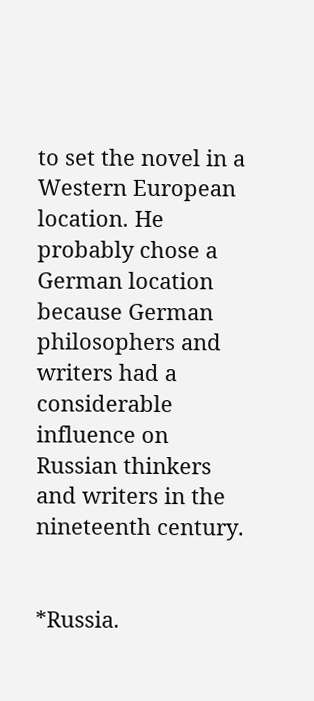to set the novel in a Western European location. He probably chose a German location because German philosophers and writers had a considerable influence on Russian thinkers and writers in the nineteenth century.


*Russia.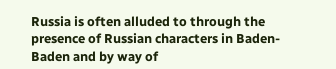Russia is often alluded to through the presence of Russian characters in Baden-Baden and by way of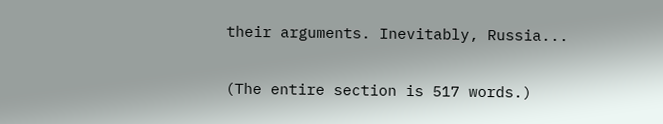their arguments. Inevitably, Russia...

(The entire section is 517 words.)